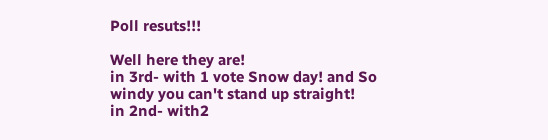Poll resuts!!!

Well here they are!
in 3rd- with 1 vote Snow day! and So windy you can't stand up straight!
in 2nd- with2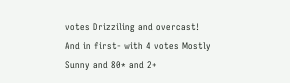votes Drizziling and overcast!
And in first- with 4 votes Mostly Sunny and 80* and 2+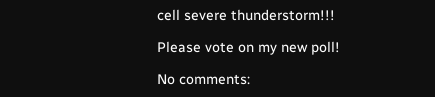cell severe thunderstorm!!!

Please vote on my new poll!

No comments: